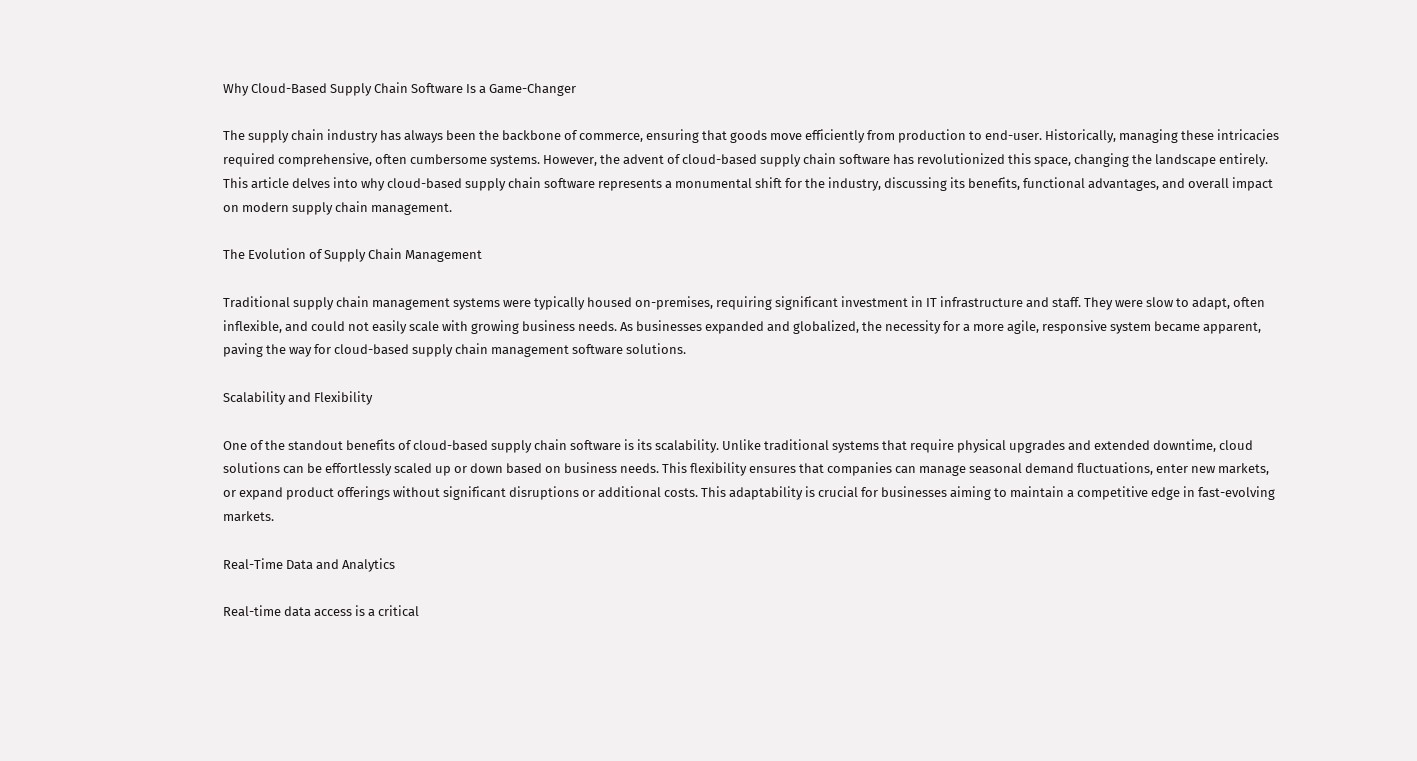Why Cloud-Based Supply Chain Software Is a Game-Changer

The supply chain industry has always been the backbone of commerce, ensuring that goods move efficiently from production to end-user. Historically, managing these intricacies required comprehensive, often cumbersome systems. However, the advent of cloud-based supply chain software has revolutionized this space, changing the landscape entirely. This article delves into why cloud-based supply chain software represents a monumental shift for the industry, discussing its benefits, functional advantages, and overall impact on modern supply chain management.

The Evolution of Supply Chain Management

Traditional supply chain management systems were typically housed on-premises, requiring significant investment in IT infrastructure and staff. They were slow to adapt, often inflexible, and could not easily scale with growing business needs. As businesses expanded and globalized, the necessity for a more agile, responsive system became apparent, paving the way for cloud-based supply chain management software solutions.

Scalability and Flexibility

One of the standout benefits of cloud-based supply chain software is its scalability. Unlike traditional systems that require physical upgrades and extended downtime, cloud solutions can be effortlessly scaled up or down based on business needs. This flexibility ensures that companies can manage seasonal demand fluctuations, enter new markets, or expand product offerings without significant disruptions or additional costs. This adaptability is crucial for businesses aiming to maintain a competitive edge in fast-evolving markets.

Real-Time Data and Analytics

Real-time data access is a critical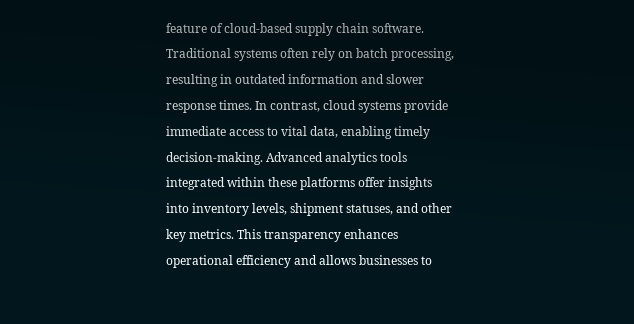feature of cloud-based supply chain software. Traditional systems often rely on batch processing, resulting in outdated information and slower response times. In contrast, cloud systems provide immediate access to vital data, enabling timely decision-making. Advanced analytics tools integrated within these platforms offer insights into inventory levels, shipment statuses, and other key metrics. This transparency enhances operational efficiency and allows businesses to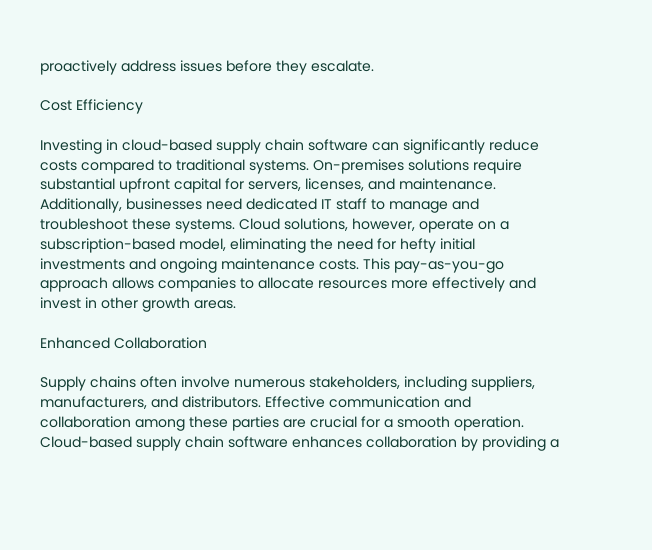proactively address issues before they escalate.

Cost Efficiency

Investing in cloud-based supply chain software can significantly reduce costs compared to traditional systems. On-premises solutions require substantial upfront capital for servers, licenses, and maintenance. Additionally, businesses need dedicated IT staff to manage and troubleshoot these systems. Cloud solutions, however, operate on a subscription-based model, eliminating the need for hefty initial investments and ongoing maintenance costs. This pay-as-you-go approach allows companies to allocate resources more effectively and invest in other growth areas.

Enhanced Collaboration

Supply chains often involve numerous stakeholders, including suppliers, manufacturers, and distributors. Effective communication and collaboration among these parties are crucial for a smooth operation. Cloud-based supply chain software enhances collaboration by providing a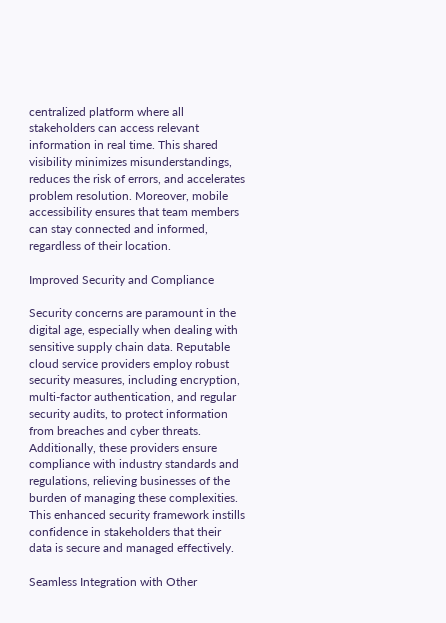centralized platform where all stakeholders can access relevant information in real time. This shared visibility minimizes misunderstandings, reduces the risk of errors, and accelerates problem resolution. Moreover, mobile accessibility ensures that team members can stay connected and informed, regardless of their location.

Improved Security and Compliance

Security concerns are paramount in the digital age, especially when dealing with sensitive supply chain data. Reputable cloud service providers employ robust security measures, including encryption, multi-factor authentication, and regular security audits, to protect information from breaches and cyber threats. Additionally, these providers ensure compliance with industry standards and regulations, relieving businesses of the burden of managing these complexities. This enhanced security framework instills confidence in stakeholders that their data is secure and managed effectively.

Seamless Integration with Other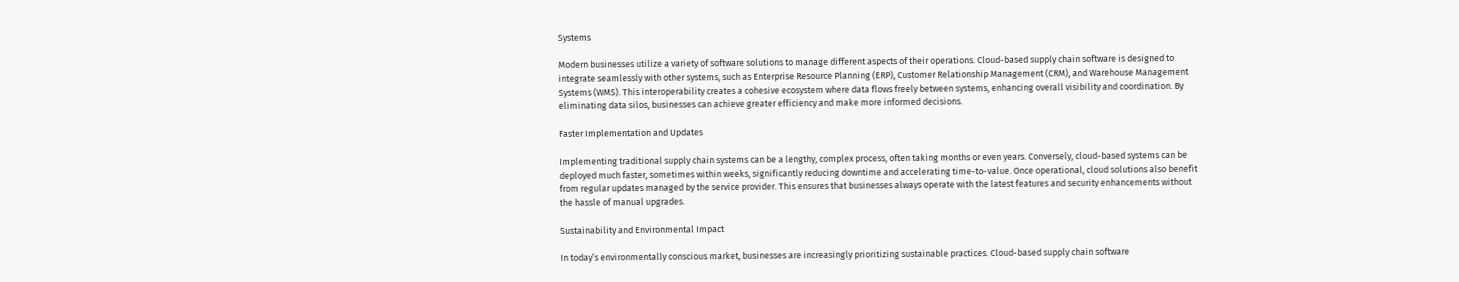Systems

Modern businesses utilize a variety of software solutions to manage different aspects of their operations. Cloud-based supply chain software is designed to integrate seamlessly with other systems, such as Enterprise Resource Planning (ERP), Customer Relationship Management (CRM), and Warehouse Management Systems (WMS). This interoperability creates a cohesive ecosystem where data flows freely between systems, enhancing overall visibility and coordination. By eliminating data silos, businesses can achieve greater efficiency and make more informed decisions.

Faster Implementation and Updates

Implementing traditional supply chain systems can be a lengthy, complex process, often taking months or even years. Conversely, cloud-based systems can be deployed much faster, sometimes within weeks, significantly reducing downtime and accelerating time-to-value. Once operational, cloud solutions also benefit from regular updates managed by the service provider. This ensures that businesses always operate with the latest features and security enhancements without the hassle of manual upgrades.

Sustainability and Environmental Impact

In today’s environmentally conscious market, businesses are increasingly prioritizing sustainable practices. Cloud-based supply chain software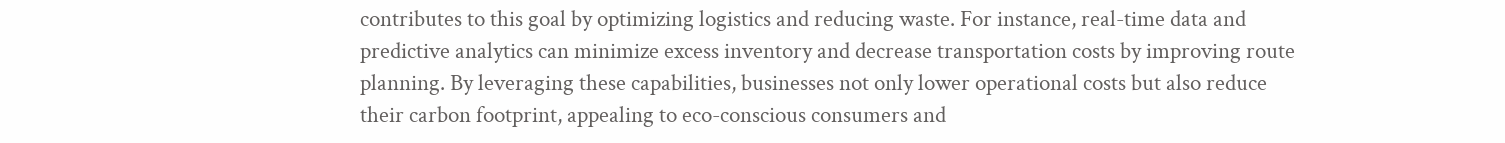contributes to this goal by optimizing logistics and reducing waste. For instance, real-time data and predictive analytics can minimize excess inventory and decrease transportation costs by improving route planning. By leveraging these capabilities, businesses not only lower operational costs but also reduce their carbon footprint, appealing to eco-conscious consumers and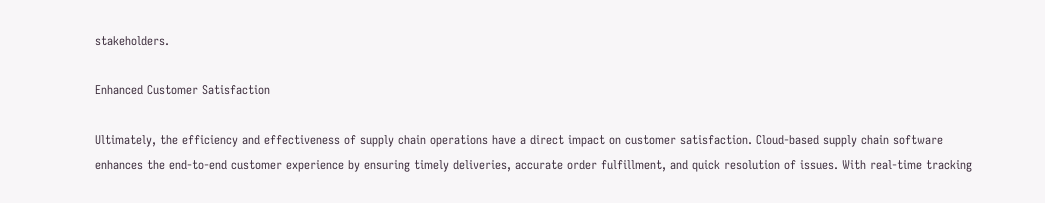stakeholders.

Enhanced Customer Satisfaction

Ultimately, the efficiency and effectiveness of supply chain operations have a direct impact on customer satisfaction. Cloud-based supply chain software enhances the end-to-end customer experience by ensuring timely deliveries, accurate order fulfillment, and quick resolution of issues. With real-time tracking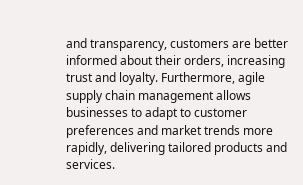and transparency, customers are better informed about their orders, increasing trust and loyalty. Furthermore, agile supply chain management allows businesses to adapt to customer preferences and market trends more rapidly, delivering tailored products and services.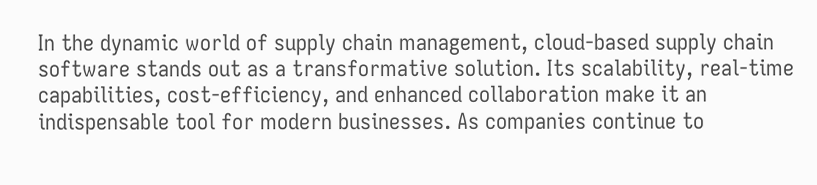In the dynamic world of supply chain management, cloud-based supply chain software stands out as a transformative solution. Its scalability, real-time capabilities, cost-efficiency, and enhanced collaboration make it an indispensable tool for modern businesses. As companies continue to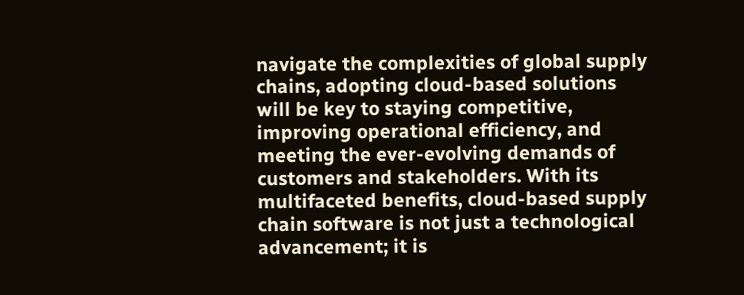navigate the complexities of global supply chains, adopting cloud-based solutions will be key to staying competitive, improving operational efficiency, and meeting the ever-evolving demands of customers and stakeholders. With its multifaceted benefits, cloud-based supply chain software is not just a technological advancement; it is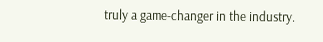truly a game-changer in the industry.